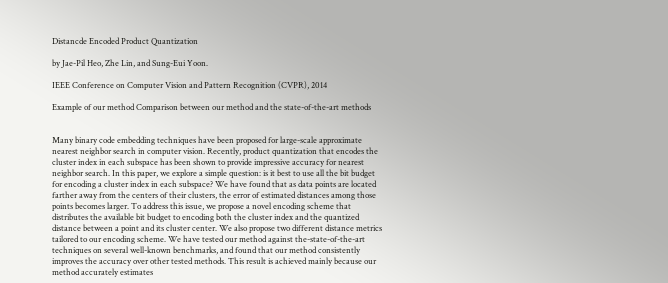Distancde Encoded Product Quantization

by Jae-Pil Heo, Zhe Lin, and Sung-Eui Yoon.

IEEE Conference on Computer Vision and Pattern Recognition (CVPR), 2014

Example of our method Comparison between our method and the state-of-the-art methods


Many binary code embedding techniques have been proposed for large-scale approximate nearest neighbor search in computer vision. Recently, product quantization that encodes the cluster index in each subspace has been shown to provide impressive accuracy for nearest neighbor search. In this paper, we explore a simple question: is it best to use all the bit budget for encoding a cluster index in each subspace? We have found that as data points are located farther away from the centers of their clusters, the error of estimated distances among those points becomes larger. To address this issue, we propose a novel encoding scheme that distributes the available bit budget to encoding both the cluster index and the quantized distance between a point and its cluster center. We also propose two different distance metrics tailored to our encoding scheme. We have tested our method against the-state-of-the-art techniques on several well-known benchmarks, and found that our method consistently improves the accuracy over other tested methods. This result is achieved mainly because our method accurately estimates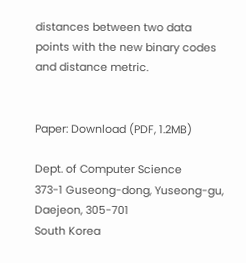distances between two data points with the new binary codes and distance metric.


Paper: Download (PDF, 1.2MB)

Dept. of Computer Science
373-1 Guseong-dong, Yuseong-gu, Daejeon, 305-701
South Korea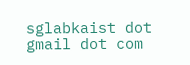sglabkaist dot gmail dot com